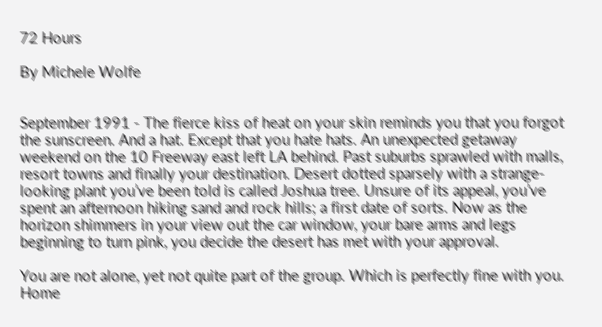72 Hours

By Michele Wolfe


September 1991 - The fierce kiss of heat on your skin reminds you that you forgot the sunscreen. And a hat. Except that you hate hats. An unexpected getaway weekend on the 10 Freeway east left LA behind. Past suburbs sprawled with malls, resort towns and finally your destination. Desert dotted sparsely with a strange-looking plant you’ve been told is called Joshua tree. Unsure of its appeal, you’ve spent an afternoon hiking sand and rock hills; a first date of sorts. Now as the horizon shimmers in your view out the car window, your bare arms and legs beginning to turn pink, you decide the desert has met with your approval.

You are not alone, yet not quite part of the group. Which is perfectly fine with you. Home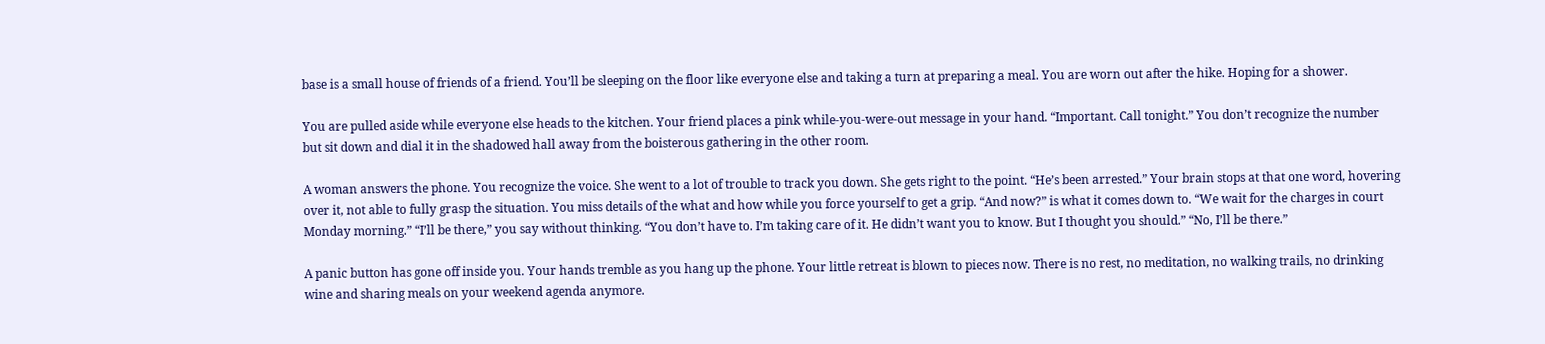base is a small house of friends of a friend. You’ll be sleeping on the floor like everyone else and taking a turn at preparing a meal. You are worn out after the hike. Hoping for a shower.

You are pulled aside while everyone else heads to the kitchen. Your friend places a pink while-you-were-out message in your hand. “Important. Call tonight.” You don’t recognize the number but sit down and dial it in the shadowed hall away from the boisterous gathering in the other room.

A woman answers the phone. You recognize the voice. She went to a lot of trouble to track you down. She gets right to the point. “He’s been arrested.” Your brain stops at that one word, hovering over it, not able to fully grasp the situation. You miss details of the what and how while you force yourself to get a grip. “And now?” is what it comes down to. “We wait for the charges in court Monday morning.” “I’ll be there,” you say without thinking. “You don’t have to. I’m taking care of it. He didn’t want you to know. But I thought you should.” “No, I’ll be there.”

A panic button has gone off inside you. Your hands tremble as you hang up the phone. Your little retreat is blown to pieces now. There is no rest, no meditation, no walking trails, no drinking wine and sharing meals on your weekend agenda anymore.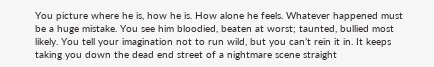You picture where he is, how he is. How alone he feels. Whatever happened must be a huge mistake. You see him bloodied, beaten at worst; taunted, bullied most likely. You tell your imagination not to run wild, but you can’t rein it in. It keeps taking you down the dead end street of a nightmare scene straight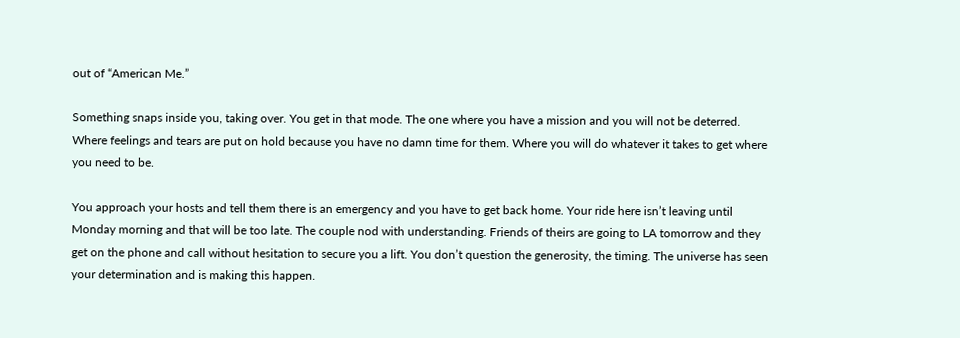out of “American Me.”

Something snaps inside you, taking over. You get in that mode. The one where you have a mission and you will not be deterred. Where feelings and tears are put on hold because you have no damn time for them. Where you will do whatever it takes to get where you need to be.

You approach your hosts and tell them there is an emergency and you have to get back home. Your ride here isn’t leaving until Monday morning and that will be too late. The couple nod with understanding. Friends of theirs are going to LA tomorrow and they get on the phone and call without hesitation to secure you a lift. You don’t question the generosity, the timing. The universe has seen your determination and is making this happen.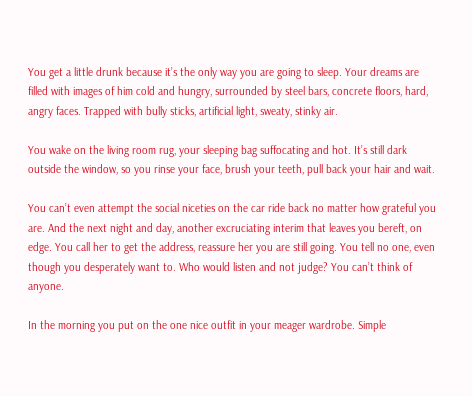You get a little drunk because it’s the only way you are going to sleep. Your dreams are filled with images of him cold and hungry, surrounded by steel bars, concrete floors, hard, angry faces. Trapped with bully sticks, artificial light, sweaty, stinky air.

You wake on the living room rug, your sleeping bag suffocating and hot. It’s still dark outside the window, so you rinse your face, brush your teeth, pull back your hair and wait.

You can’t even attempt the social niceties on the car ride back no matter how grateful you are. And the next night and day, another excruciating interim that leaves you bereft, on edge. You call her to get the address, reassure her you are still going. You tell no one, even though you desperately want to. Who would listen and not judge? You can’t think of anyone.

In the morning you put on the one nice outfit in your meager wardrobe. Simple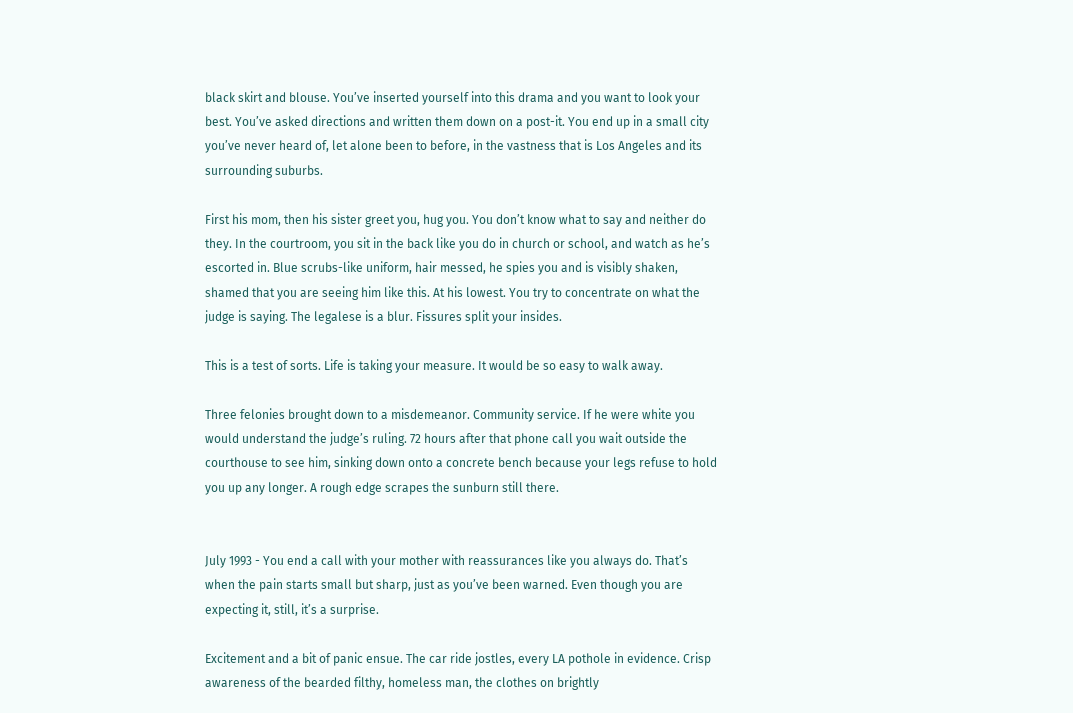black skirt and blouse. You’ve inserted yourself into this drama and you want to look your best. You’ve asked directions and written them down on a post-it. You end up in a small city you’ve never heard of, let alone been to before, in the vastness that is Los Angeles and its surrounding suburbs.

First his mom, then his sister greet you, hug you. You don’t know what to say and neither do they. In the courtroom, you sit in the back like you do in church or school, and watch as he’s escorted in. Blue scrubs-like uniform, hair messed, he spies you and is visibly shaken, shamed that you are seeing him like this. At his lowest. You try to concentrate on what the judge is saying. The legalese is a blur. Fissures split your insides.

This is a test of sorts. Life is taking your measure. It would be so easy to walk away.

Three felonies brought down to a misdemeanor. Community service. If he were white you would understand the judge’s ruling. 72 hours after that phone call you wait outside the courthouse to see him, sinking down onto a concrete bench because your legs refuse to hold you up any longer. A rough edge scrapes the sunburn still there.


July 1993 - You end a call with your mother with reassurances like you always do. That’s when the pain starts small but sharp, just as you’ve been warned. Even though you are expecting it, still, it’s a surprise.

Excitement and a bit of panic ensue. The car ride jostles, every LA pothole in evidence. Crisp awareness of the bearded filthy, homeless man, the clothes on brightly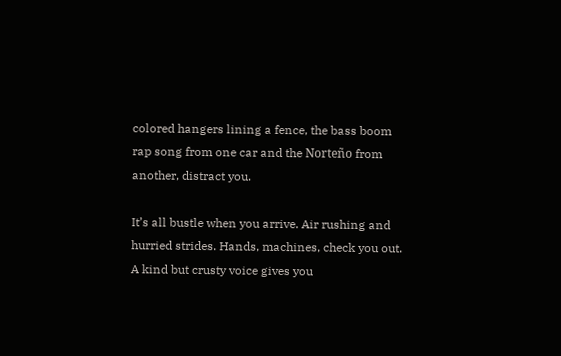colored hangers lining a fence, the bass boom rap song from one car and the Norteño from another, distract you.

It’s all bustle when you arrive. Air rushing and hurried strides. Hands, machines, check you out. A kind but crusty voice gives you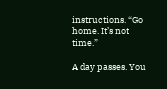instructions. “Go home. It’s not time.”

A day passes. You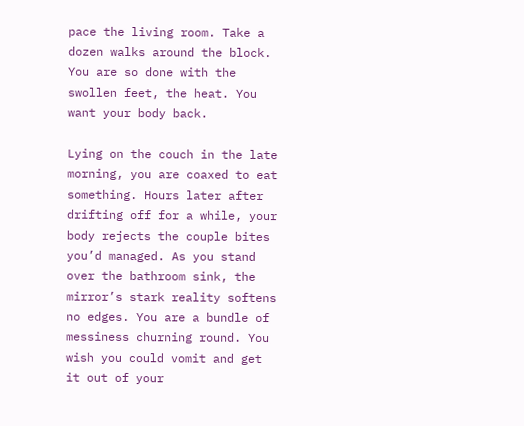pace the living room. Take a dozen walks around the block. You are so done with the swollen feet, the heat. You want your body back.

Lying on the couch in the late morning, you are coaxed to eat something. Hours later after drifting off for a while, your body rejects the couple bites you’d managed. As you stand over the bathroom sink, the mirror’s stark reality softens no edges. You are a bundle of messiness churning round. You wish you could vomit and get it out of your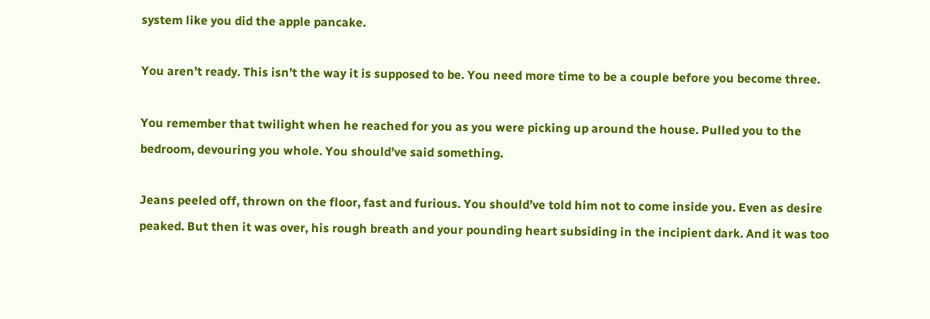system like you did the apple pancake.

You aren’t ready. This isn’t the way it is supposed to be. You need more time to be a couple before you become three.

You remember that twilight when he reached for you as you were picking up around the house. Pulled you to the bedroom, devouring you whole. You should’ve said something.

Jeans peeled off, thrown on the floor, fast and furious. You should’ve told him not to come inside you. Even as desire peaked. But then it was over, his rough breath and your pounding heart subsiding in the incipient dark. And it was too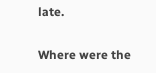late.

Where were the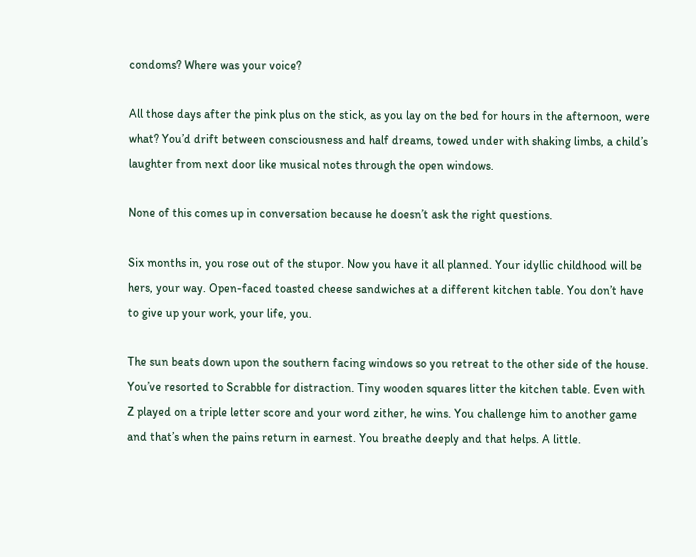condoms? Where was your voice?

All those days after the pink plus on the stick, as you lay on the bed for hours in the afternoon, were what? You’d drift between consciousness and half dreams, towed under with shaking limbs, a child’s laughter from next door like musical notes through the open windows.

None of this comes up in conversation because he doesn’t ask the right questions.

Six months in, you rose out of the stupor. Now you have it all planned. Your idyllic childhood will be hers, your way. Open-faced toasted cheese sandwiches at a different kitchen table. You don’t have to give up your work, your life, you.

The sun beats down upon the southern facing windows so you retreat to the other side of the house. You’ve resorted to Scrabble for distraction. Tiny wooden squares litter the kitchen table. Even with Z played on a triple letter score and your word zither, he wins. You challenge him to another game and that’s when the pains return in earnest. You breathe deeply and that helps. A little.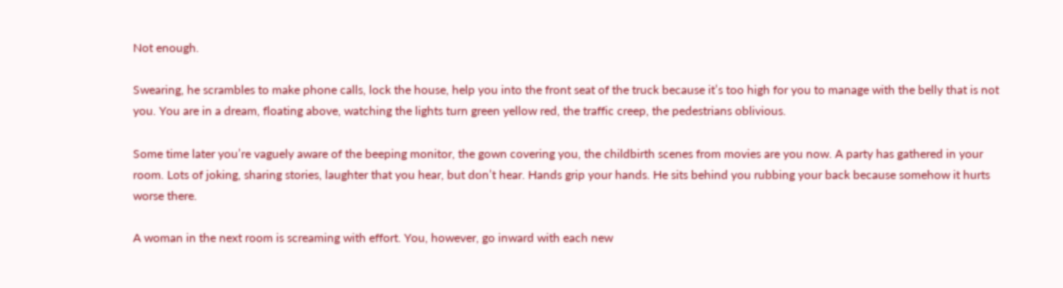Not enough.

Swearing, he scrambles to make phone calls, lock the house, help you into the front seat of the truck because it’s too high for you to manage with the belly that is not you. You are in a dream, floating above, watching the lights turn green yellow red, the traffic creep, the pedestrians oblivious.

Some time later you’re vaguely aware of the beeping monitor, the gown covering you, the childbirth scenes from movies are you now. A party has gathered in your room. Lots of joking, sharing stories, laughter that you hear, but don’t hear. Hands grip your hands. He sits behind you rubbing your back because somehow it hurts worse there.

A woman in the next room is screaming with effort. You, however, go inward with each new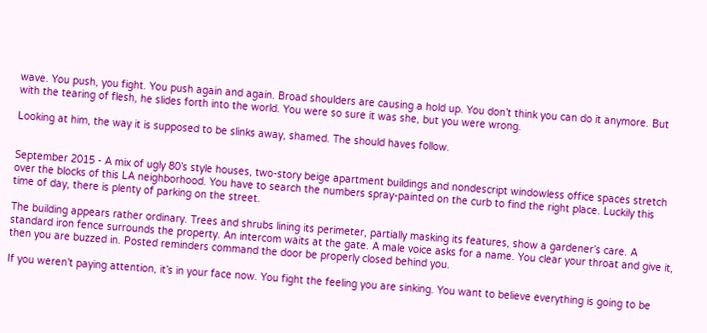wave. You push, you fight. You push again and again. Broad shoulders are causing a hold up. You don’t think you can do it anymore. But with the tearing of flesh, he slides forth into the world. You were so sure it was she, but you were wrong.

Looking at him, the way it is supposed to be slinks away, shamed. The should haves follow.


September 2015 - A mix of ugly 80’s style houses, two-story beige apartment buildings and nondescript windowless office spaces stretch over the blocks of this LA neighborhood. You have to search the numbers spray-painted on the curb to find the right place. Luckily this time of day, there is plenty of parking on the street.

The building appears rather ordinary. Trees and shrubs lining its perimeter, partially masking its features, show a gardener’s care. A standard iron fence surrounds the property. An intercom waits at the gate. A male voice asks for a name. You clear your throat and give it, then you are buzzed in. Posted reminders command the door be properly closed behind you.

If you weren’t paying attention, it’s in your face now. You fight the feeling you are sinking. You want to believe everything is going to be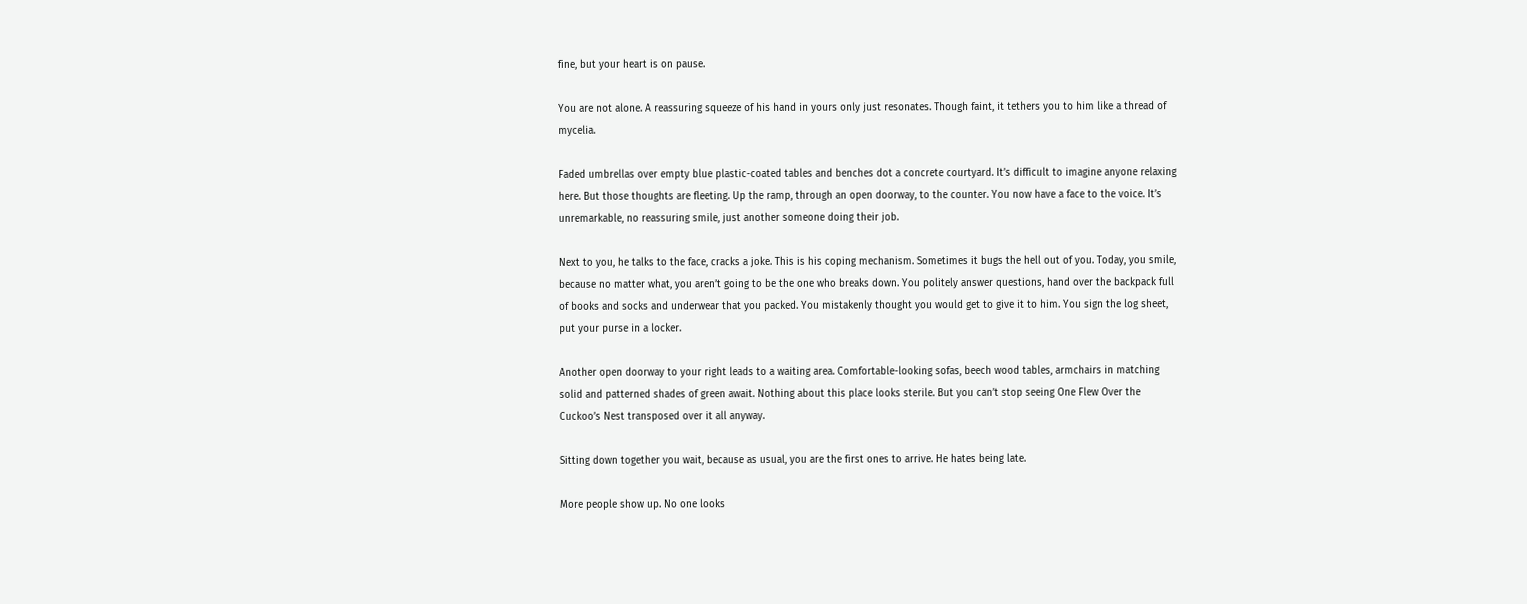fine, but your heart is on pause.

You are not alone. A reassuring squeeze of his hand in yours only just resonates. Though faint, it tethers you to him like a thread of mycelia.

Faded umbrellas over empty blue plastic-coated tables and benches dot a concrete courtyard. It’s difficult to imagine anyone relaxing here. But those thoughts are fleeting. Up the ramp, through an open doorway, to the counter. You now have a face to the voice. It’s unremarkable, no reassuring smile, just another someone doing their job.

Next to you, he talks to the face, cracks a joke. This is his coping mechanism. Sometimes it bugs the hell out of you. Today, you smile, because no matter what, you aren’t going to be the one who breaks down. You politely answer questions, hand over the backpack full of books and socks and underwear that you packed. You mistakenly thought you would get to give it to him. You sign the log sheet, put your purse in a locker.

Another open doorway to your right leads to a waiting area. Comfortable-looking sofas, beech wood tables, armchairs in matching solid and patterned shades of green await. Nothing about this place looks sterile. But you can’t stop seeing One Flew Over the Cuckoo’s Nest transposed over it all anyway.

Sitting down together you wait, because as usual, you are the first ones to arrive. He hates being late.

More people show up. No one looks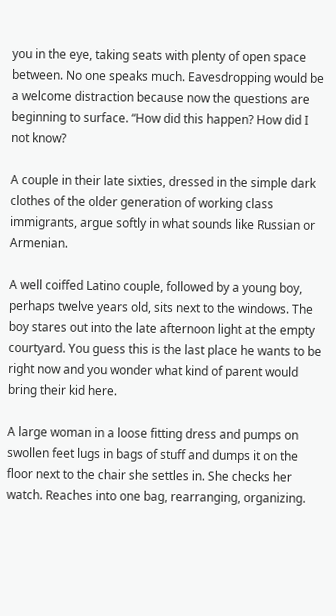you in the eye, taking seats with plenty of open space between. No one speaks much. Eavesdropping would be a welcome distraction because now the questions are beginning to surface. “How did this happen? How did I not know?

A couple in their late sixties, dressed in the simple dark clothes of the older generation of working class immigrants, argue softly in what sounds like Russian or Armenian.

A well coiffed Latino couple, followed by a young boy, perhaps twelve years old, sits next to the windows. The boy stares out into the late afternoon light at the empty courtyard. You guess this is the last place he wants to be right now and you wonder what kind of parent would bring their kid here.

A large woman in a loose fitting dress and pumps on swollen feet lugs in bags of stuff and dumps it on the floor next to the chair she settles in. She checks her watch. Reaches into one bag, rearranging, organizing.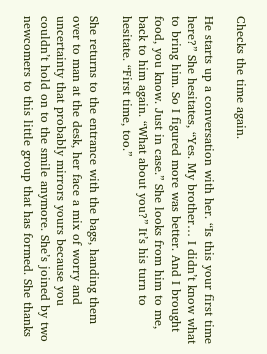Checks the time again.

He starts up a conversation with her. “Is this your first time here?” She hesitates, “Yes. My brother… I didn’t know what to bring him. So I figured more was better. And I brought food, you know. Just in case.” She looks from him to me, back to him again. “What about you?” It’s his turn to hesitate. “First time, too.”

She returns to the entrance with the bags, handing them over to man at the desk, her face a mix of worry and uncertainty that probably mirrors yours because you couldn’t hold on to the smile anymore. She’s joined by two newcomers to this little group that has formed. She thanks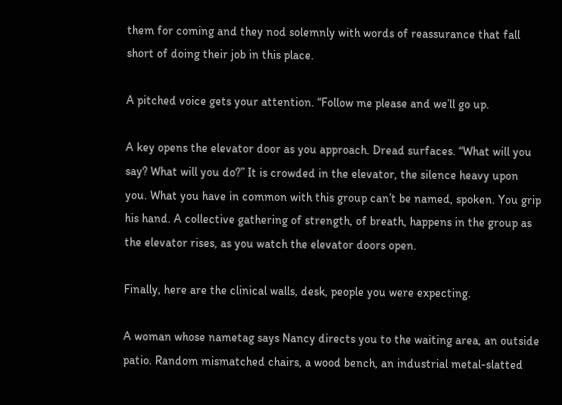them for coming and they nod solemnly with words of reassurance that fall short of doing their job in this place.

A pitched voice gets your attention. “Follow me please and we’ll go up.

A key opens the elevator door as you approach. Dread surfaces. “What will you say? What will you do?” It is crowded in the elevator, the silence heavy upon you. What you have in common with this group can’t be named, spoken. You grip his hand. A collective gathering of strength, of breath, happens in the group as the elevator rises, as you watch the elevator doors open.

Finally, here are the clinical walls, desk, people you were expecting.

A woman whose nametag says Nancy directs you to the waiting area, an outside patio. Random mismatched chairs, a wood bench, an industrial metal-slatted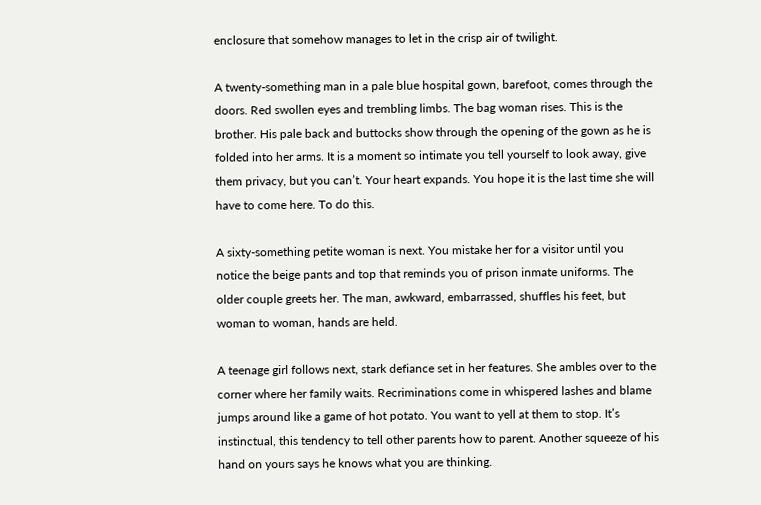enclosure that somehow manages to let in the crisp air of twilight.

A twenty-something man in a pale blue hospital gown, barefoot, comes through the doors. Red swollen eyes and trembling limbs. The bag woman rises. This is the brother. His pale back and buttocks show through the opening of the gown as he is folded into her arms. It is a moment so intimate you tell yourself to look away, give them privacy, but you can’t. Your heart expands. You hope it is the last time she will have to come here. To do this.

A sixty-something petite woman is next. You mistake her for a visitor until you notice the beige pants and top that reminds you of prison inmate uniforms. The older couple greets her. The man, awkward, embarrassed, shuffles his feet, but woman to woman, hands are held.

A teenage girl follows next, stark defiance set in her features. She ambles over to the corner where her family waits. Recriminations come in whispered lashes and blame jumps around like a game of hot potato. You want to yell at them to stop. It’s instinctual, this tendency to tell other parents how to parent. Another squeeze of his hand on yours says he knows what you are thinking.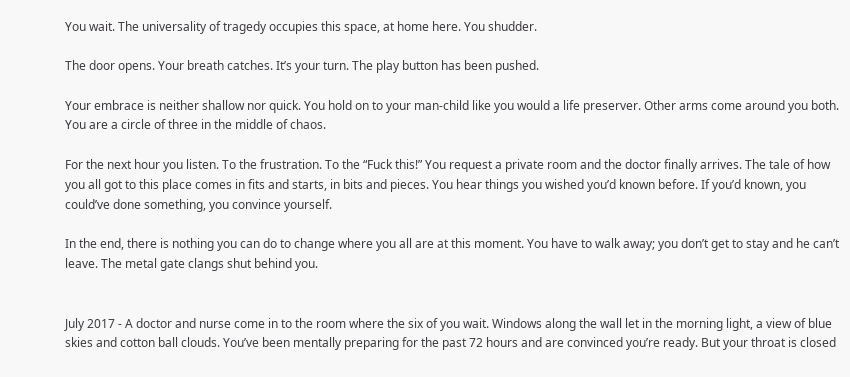You wait. The universality of tragedy occupies this space, at home here. You shudder.

The door opens. Your breath catches. It’s your turn. The play button has been pushed.

Your embrace is neither shallow nor quick. You hold on to your man-child like you would a life preserver. Other arms come around you both. You are a circle of three in the middle of chaos.

For the next hour you listen. To the frustration. To the “Fuck this!” You request a private room and the doctor finally arrives. The tale of how you all got to this place comes in fits and starts, in bits and pieces. You hear things you wished you’d known before. If you’d known, you could’ve done something, you convince yourself.

In the end, there is nothing you can do to change where you all are at this moment. You have to walk away; you don’t get to stay and he can’t leave. The metal gate clangs shut behind you.


July 2017 - A doctor and nurse come in to the room where the six of you wait. Windows along the wall let in the morning light, a view of blue skies and cotton ball clouds. You’ve been mentally preparing for the past 72 hours and are convinced you’re ready. But your throat is closed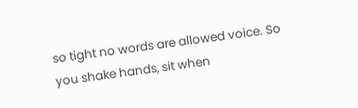so tight no words are allowed voice. So you shake hands, sit when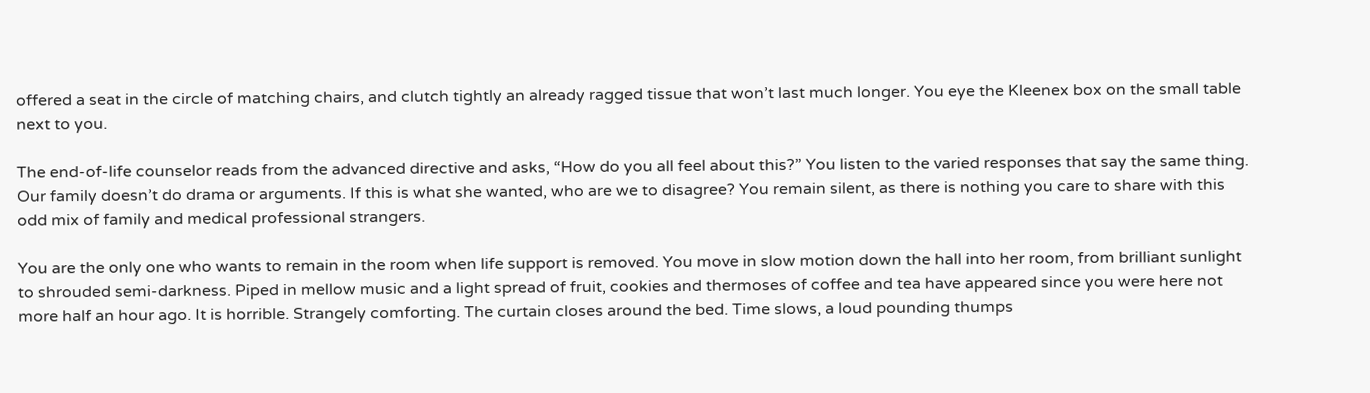offered a seat in the circle of matching chairs, and clutch tightly an already ragged tissue that won’t last much longer. You eye the Kleenex box on the small table next to you.

The end-of-life counselor reads from the advanced directive and asks, “How do you all feel about this?” You listen to the varied responses that say the same thing. Our family doesn’t do drama or arguments. If this is what she wanted, who are we to disagree? You remain silent, as there is nothing you care to share with this odd mix of family and medical professional strangers.

You are the only one who wants to remain in the room when life support is removed. You move in slow motion down the hall into her room, from brilliant sunlight to shrouded semi-darkness. Piped in mellow music and a light spread of fruit, cookies and thermoses of coffee and tea have appeared since you were here not more half an hour ago. It is horrible. Strangely comforting. The curtain closes around the bed. Time slows, a loud pounding thumps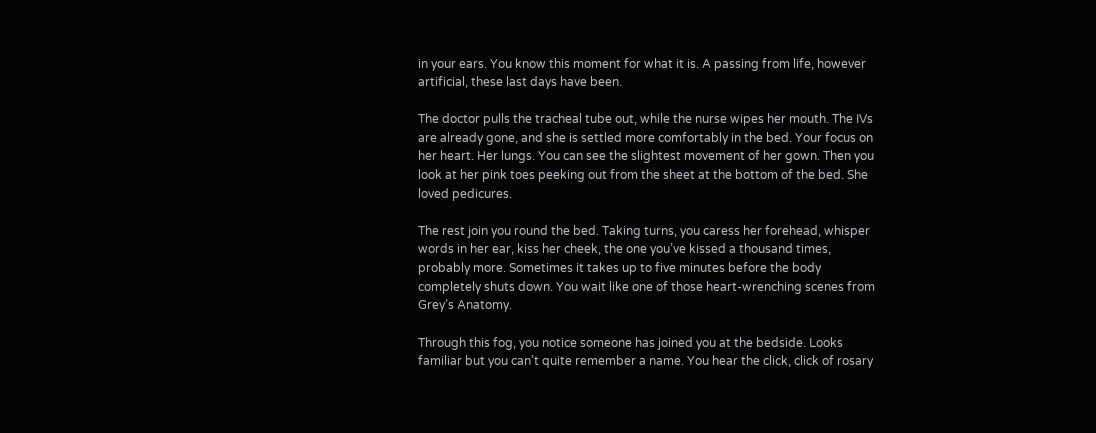in your ears. You know this moment for what it is. A passing from life, however artificial, these last days have been.

The doctor pulls the tracheal tube out, while the nurse wipes her mouth. The IVs are already gone, and she is settled more comfortably in the bed. Your focus on her heart. Her lungs. You can see the slightest movement of her gown. Then you look at her pink toes peeking out from the sheet at the bottom of the bed. She loved pedicures.

The rest join you round the bed. Taking turns, you caress her forehead, whisper words in her ear, kiss her cheek, the one you’ve kissed a thousand times, probably more. Sometimes it takes up to five minutes before the body completely shuts down. You wait like one of those heart-wrenching scenes from Grey’s Anatomy.

Through this fog, you notice someone has joined you at the bedside. Looks familiar but you can’t quite remember a name. You hear the click, click of rosary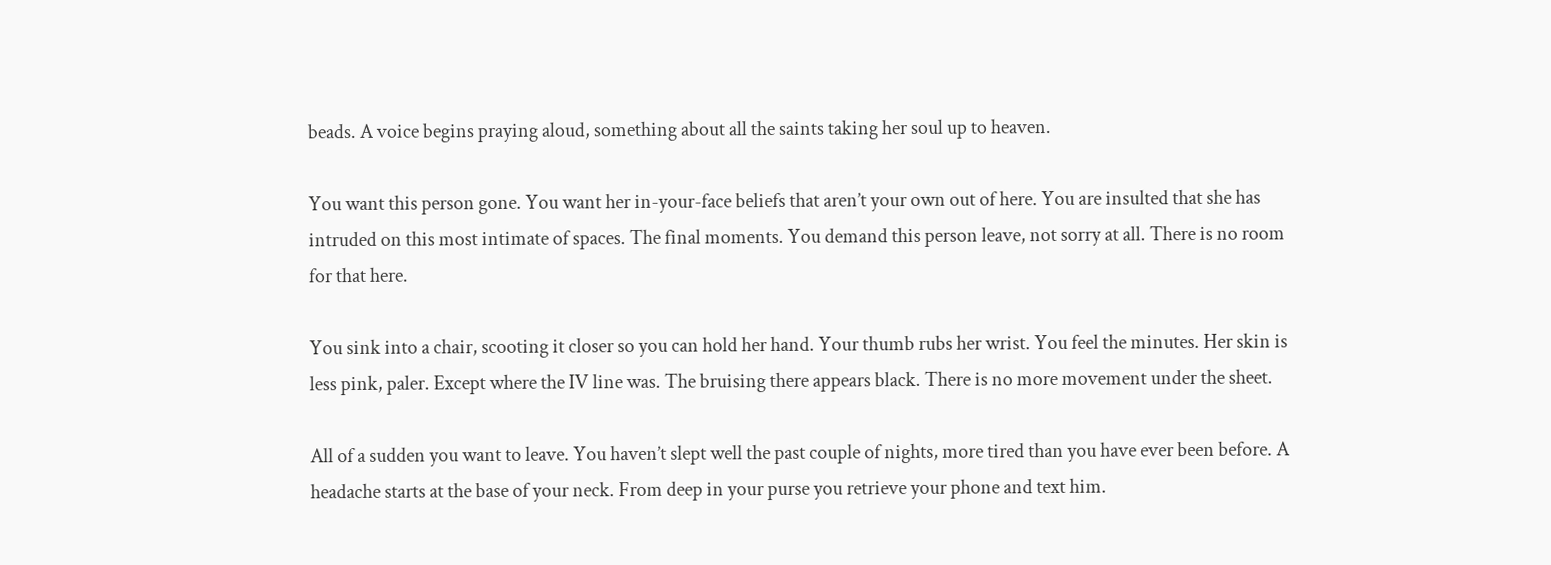beads. A voice begins praying aloud, something about all the saints taking her soul up to heaven.

You want this person gone. You want her in-your-face beliefs that aren’t your own out of here. You are insulted that she has intruded on this most intimate of spaces. The final moments. You demand this person leave, not sorry at all. There is no room for that here.

You sink into a chair, scooting it closer so you can hold her hand. Your thumb rubs her wrist. You feel the minutes. Her skin is less pink, paler. Except where the IV line was. The bruising there appears black. There is no more movement under the sheet.

All of a sudden you want to leave. You haven’t slept well the past couple of nights, more tired than you have ever been before. A headache starts at the base of your neck. From deep in your purse you retrieve your phone and text him.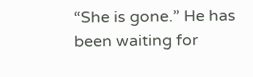“She is gone.” He has been waiting for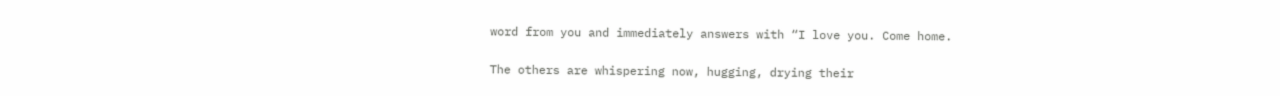word from you and immediately answers with “I love you. Come home.

The others are whispering now, hugging, drying their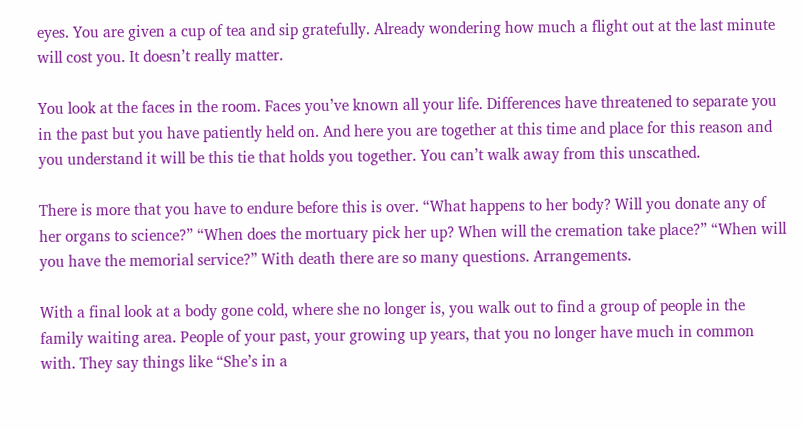eyes. You are given a cup of tea and sip gratefully. Already wondering how much a flight out at the last minute will cost you. It doesn’t really matter.

You look at the faces in the room. Faces you’ve known all your life. Differences have threatened to separate you in the past but you have patiently held on. And here you are together at this time and place for this reason and you understand it will be this tie that holds you together. You can’t walk away from this unscathed.

There is more that you have to endure before this is over. “What happens to her body? Will you donate any of her organs to science?” “When does the mortuary pick her up? When will the cremation take place?” “When will you have the memorial service?” With death there are so many questions. Arrangements.

With a final look at a body gone cold, where she no longer is, you walk out to find a group of people in the family waiting area. People of your past, your growing up years, that you no longer have much in common with. They say things like “She’s in a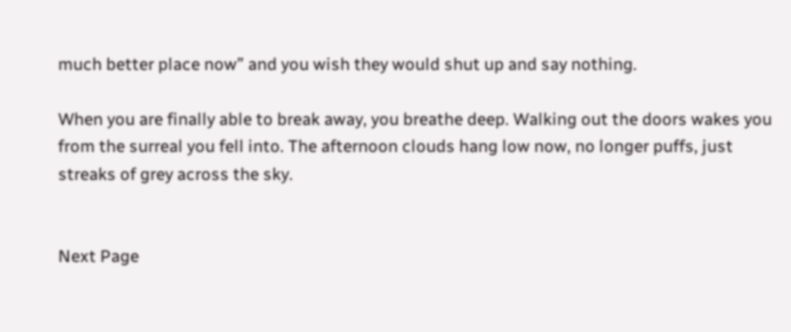much better place now” and you wish they would shut up and say nothing.

When you are finally able to break away, you breathe deep. Walking out the doors wakes you from the surreal you fell into. The afternoon clouds hang low now, no longer puffs, just streaks of grey across the sky.


Next Page